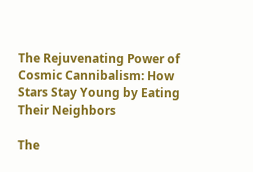The Rejuvenating Power of Cosmic Cannibalism: How Stars Stay Young by Eating Their Neighbors

The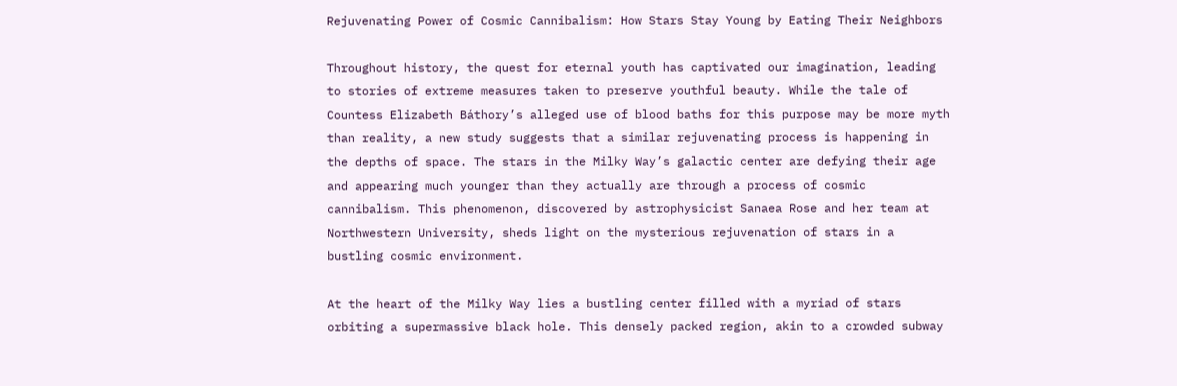Rejuvenating Power of Cosmic Cannibalism: How Stars Stay Young by Eating Their Neighbors

Throughout history, the quest for eternal youth has captivated our imagination, leading to stories of extreme measures taken to preserve youthful beauty. While the tale of Countess Elizabeth Báthory’s alleged use of blood baths for this purpose may be more myth than reality, a new study suggests that a similar rejuvenating process is happening in the depths of space. The stars in the Milky Way’s galactic center are defying their age and appearing much younger than they actually are through a process of cosmic cannibalism. This phenomenon, discovered by astrophysicist Sanaea Rose and her team at Northwestern University, sheds light on the mysterious rejuvenation of stars in a bustling cosmic environment.

At the heart of the Milky Way lies a bustling center filled with a myriad of stars orbiting a supermassive black hole. This densely packed region, akin to a crowded subway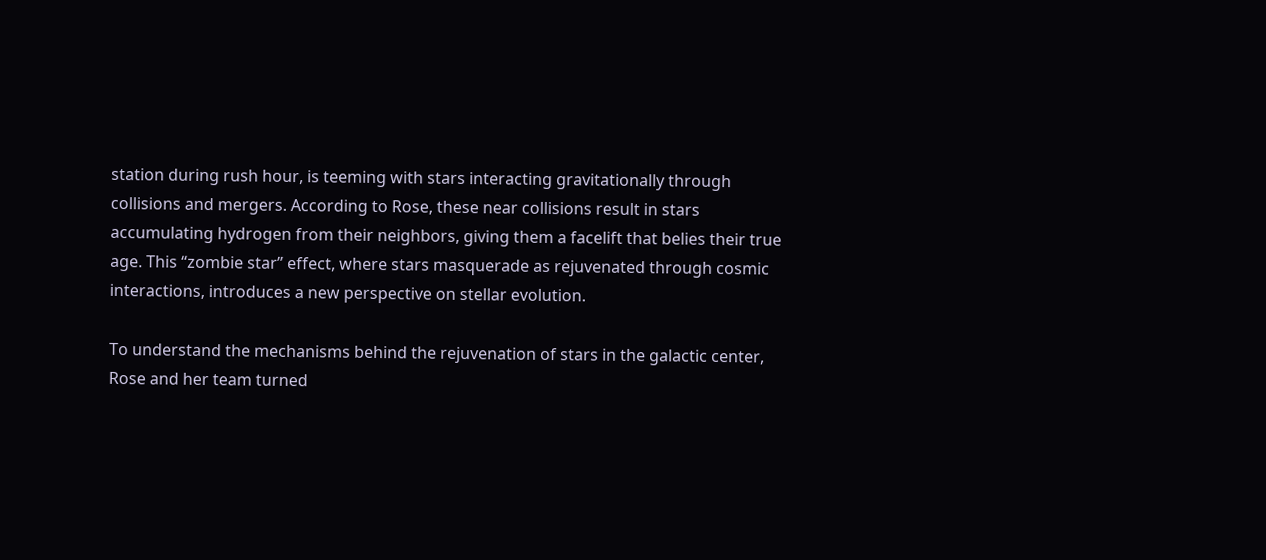station during rush hour, is teeming with stars interacting gravitationally through collisions and mergers. According to Rose, these near collisions result in stars accumulating hydrogen from their neighbors, giving them a facelift that belies their true age. This “zombie star” effect, where stars masquerade as rejuvenated through cosmic interactions, introduces a new perspective on stellar evolution.

To understand the mechanisms behind the rejuvenation of stars in the galactic center, Rose and her team turned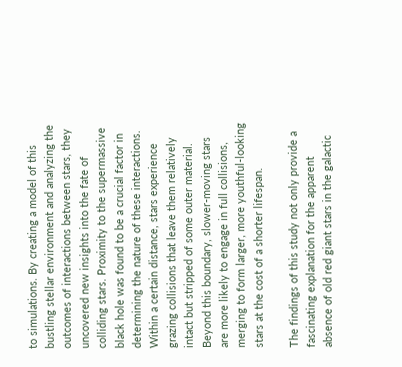to simulations. By creating a model of this bustling stellar environment and analyzing the outcomes of interactions between stars, they uncovered new insights into the fate of colliding stars. Proximity to the supermassive black hole was found to be a crucial factor in determining the nature of these interactions. Within a certain distance, stars experience grazing collisions that leave them relatively intact but stripped of some outer material. Beyond this boundary, slower-moving stars are more likely to engage in full collisions, merging to form larger, more youthful-looking stars at the cost of a shorter lifespan.

The findings of this study not only provide a fascinating explanation for the apparent absence of old red giant stars in the galactic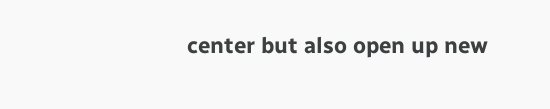center but also open up new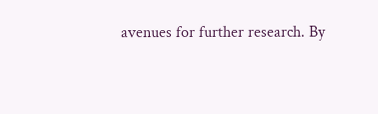avenues for further research. By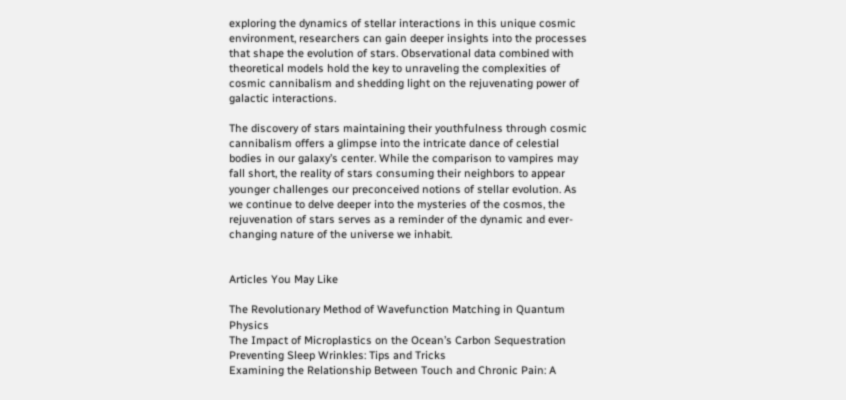exploring the dynamics of stellar interactions in this unique cosmic environment, researchers can gain deeper insights into the processes that shape the evolution of stars. Observational data combined with theoretical models hold the key to unraveling the complexities of cosmic cannibalism and shedding light on the rejuvenating power of galactic interactions.

The discovery of stars maintaining their youthfulness through cosmic cannibalism offers a glimpse into the intricate dance of celestial bodies in our galaxy’s center. While the comparison to vampires may fall short, the reality of stars consuming their neighbors to appear younger challenges our preconceived notions of stellar evolution. As we continue to delve deeper into the mysteries of the cosmos, the rejuvenation of stars serves as a reminder of the dynamic and ever-changing nature of the universe we inhabit.


Articles You May Like

The Revolutionary Method of Wavefunction Matching in Quantum Physics
The Impact of Microplastics on the Ocean’s Carbon Sequestration
Preventing Sleep Wrinkles: Tips and Tricks
Examining the Relationship Between Touch and Chronic Pain: A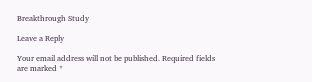Breakthrough Study

Leave a Reply

Your email address will not be published. Required fields are marked *